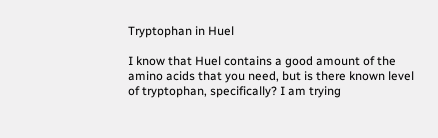Tryptophan in Huel

I know that Huel contains a good amount of the amino acids that you need, but is there known level of tryptophan, specifically? I am trying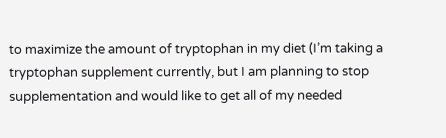to maximize the amount of tryptophan in my diet (I’m taking a tryptophan supplement currently, but I am planning to stop supplementation and would like to get all of my needed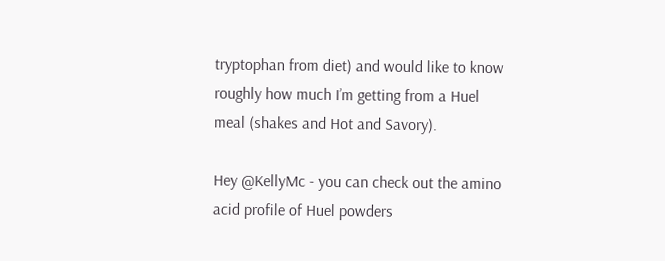tryptophan from diet) and would like to know roughly how much I’m getting from a Huel meal (shakes and Hot and Savory).

Hey @KellyMc - you can check out the amino acid profile of Huel powders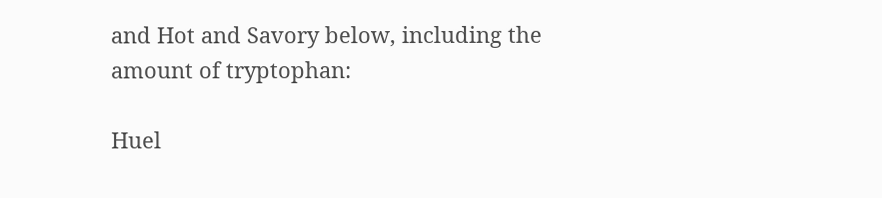and Hot and Savory below, including the amount of tryptophan:

Huel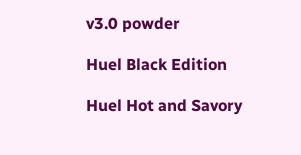v3.0 powder

Huel Black Edition

Huel Hot and Savory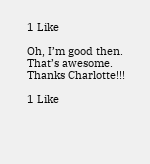1 Like

Oh, I’m good then. That’s awesome. Thanks Charlotte!!!

1 Like